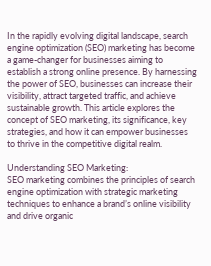In the rapidly evolving digital landscape, search engine optimization (SEO) marketing has become a game-changer for businesses aiming to establish a strong online presence. By harnessing the power of SEO, businesses can increase their visibility, attract targeted traffic, and achieve sustainable growth. This article explores the concept of SEO marketing, its significance, key strategies, and how it can empower businesses to thrive in the competitive digital realm.

Understanding SEO Marketing:
SEO marketing combines the principles of search engine optimization with strategic marketing techniques to enhance a brand’s online visibility and drive organic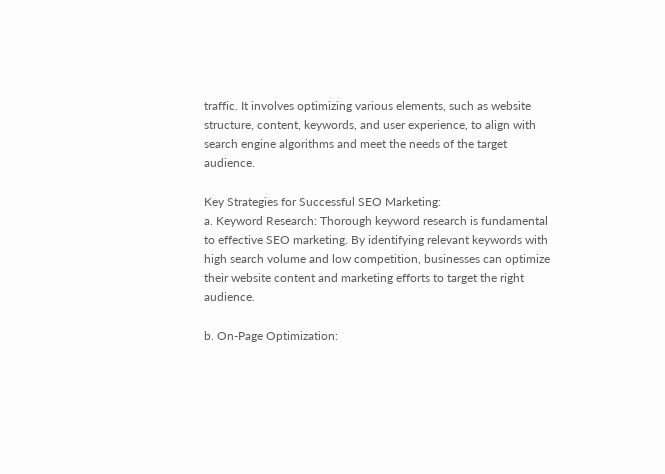traffic. It involves optimizing various elements, such as website structure, content, keywords, and user experience, to align with search engine algorithms and meet the needs of the target audience.

Key Strategies for Successful SEO Marketing:
a. Keyword Research: Thorough keyword research is fundamental to effective SEO marketing. By identifying relevant keywords with high search volume and low competition, businesses can optimize their website content and marketing efforts to target the right audience.

b. On-Page Optimization: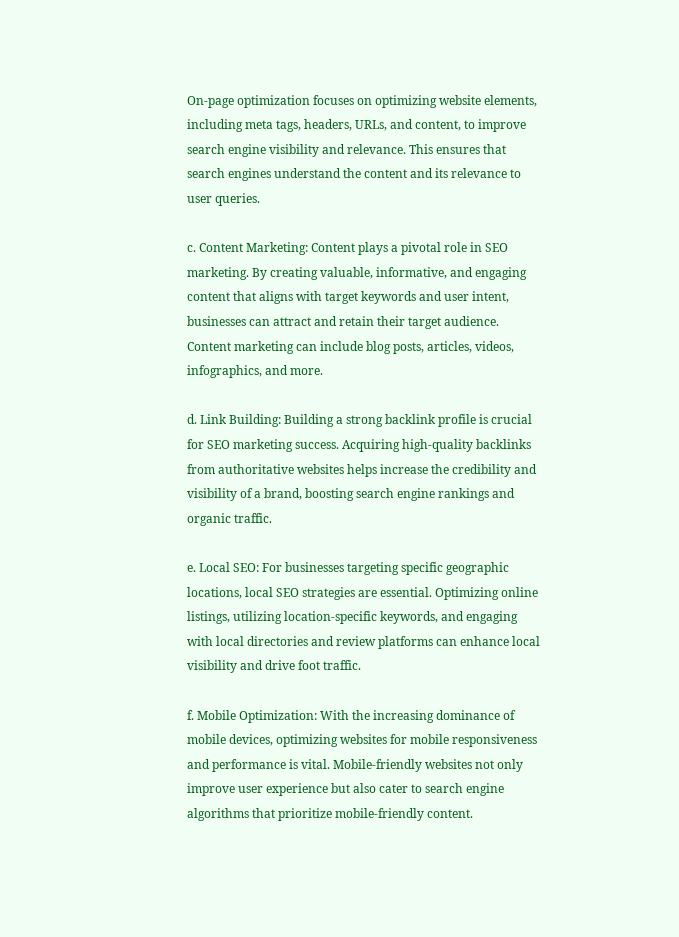On-page optimization focuses on optimizing website elements, including meta tags, headers, URLs, and content, to improve search engine visibility and relevance. This ensures that search engines understand the content and its relevance to user queries.

c. Content Marketing: Content plays a pivotal role in SEO marketing. By creating valuable, informative, and engaging content that aligns with target keywords and user intent, businesses can attract and retain their target audience. Content marketing can include blog posts, articles, videos, infographics, and more.

d. Link Building: Building a strong backlink profile is crucial for SEO marketing success. Acquiring high-quality backlinks from authoritative websites helps increase the credibility and visibility of a brand, boosting search engine rankings and organic traffic.

e. Local SEO: For businesses targeting specific geographic locations, local SEO strategies are essential. Optimizing online listings, utilizing location-specific keywords, and engaging with local directories and review platforms can enhance local visibility and drive foot traffic.

f. Mobile Optimization: With the increasing dominance of mobile devices, optimizing websites for mobile responsiveness and performance is vital. Mobile-friendly websites not only improve user experience but also cater to search engine algorithms that prioritize mobile-friendly content.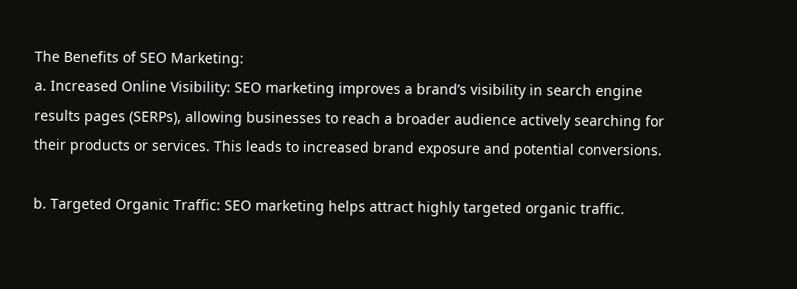The Benefits of SEO Marketing:
a. Increased Online Visibility: SEO marketing improves a brand’s visibility in search engine results pages (SERPs), allowing businesses to reach a broader audience actively searching for their products or services. This leads to increased brand exposure and potential conversions.

b. Targeted Organic Traffic: SEO marketing helps attract highly targeted organic traffic.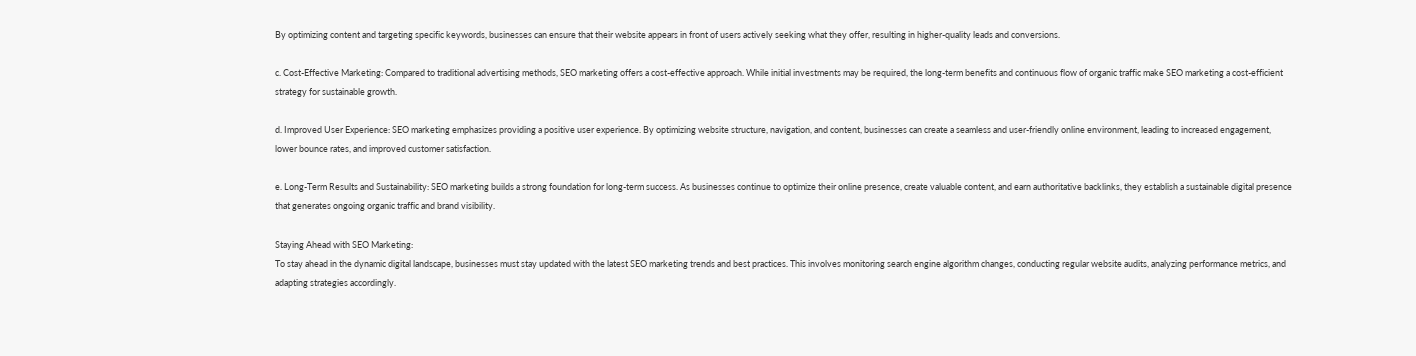By optimizing content and targeting specific keywords, businesses can ensure that their website appears in front of users actively seeking what they offer, resulting in higher-quality leads and conversions.

c. Cost-Effective Marketing: Compared to traditional advertising methods, SEO marketing offers a cost-effective approach. While initial investments may be required, the long-term benefits and continuous flow of organic traffic make SEO marketing a cost-efficient strategy for sustainable growth.

d. Improved User Experience: SEO marketing emphasizes providing a positive user experience. By optimizing website structure, navigation, and content, businesses can create a seamless and user-friendly online environment, leading to increased engagement, lower bounce rates, and improved customer satisfaction.

e. Long-Term Results and Sustainability: SEO marketing builds a strong foundation for long-term success. As businesses continue to optimize their online presence, create valuable content, and earn authoritative backlinks, they establish a sustainable digital presence that generates ongoing organic traffic and brand visibility.

Staying Ahead with SEO Marketing:
To stay ahead in the dynamic digital landscape, businesses must stay updated with the latest SEO marketing trends and best practices. This involves monitoring search engine algorithm changes, conducting regular website audits, analyzing performance metrics, and adapting strategies accordingly.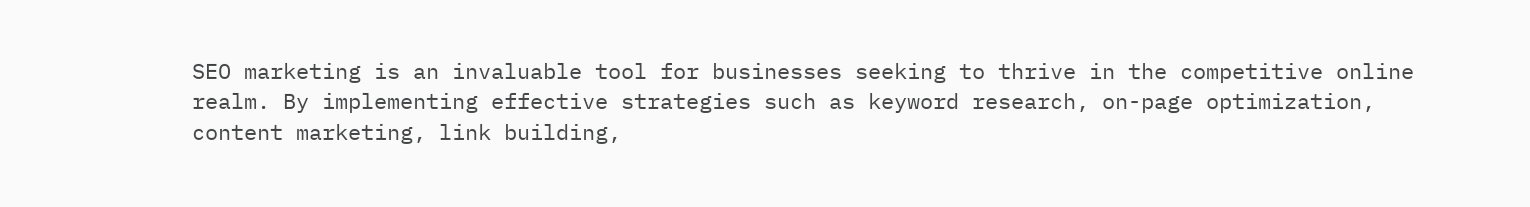SEO marketing is an invaluable tool for businesses seeking to thrive in the competitive online realm. By implementing effective strategies such as keyword research, on-page optimization, content marketing, link building,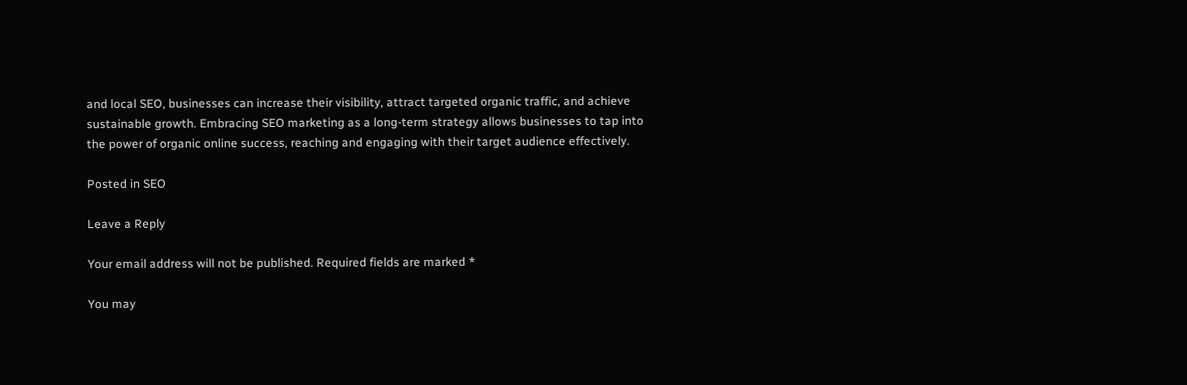and local SEO, businesses can increase their visibility, attract targeted organic traffic, and achieve sustainable growth. Embracing SEO marketing as a long-term strategy allows businesses to tap into the power of organic online success, reaching and engaging with their target audience effectively.

Posted in SEO

Leave a Reply

Your email address will not be published. Required fields are marked *

You may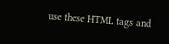use these HTML tags and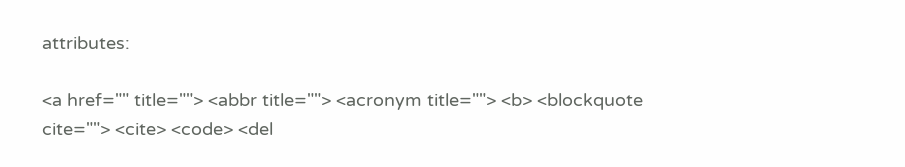attributes:

<a href="" title=""> <abbr title=""> <acronym title=""> <b> <blockquote cite=""> <cite> <code> <del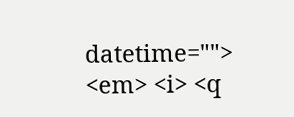datetime=""> <em> <i> <q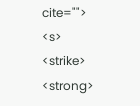cite=""> <s> <strike> <strong>